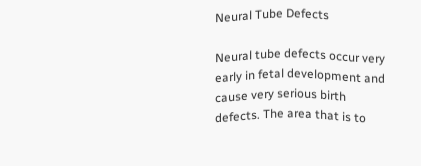Neural Tube Defects

Neural tube defects occur very early in fetal development and cause very serious birth defects. The area that is to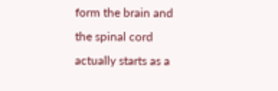form the brain and the spinal cord actually starts as a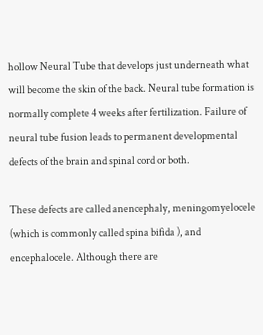hollow Neural Tube that develops just underneath what will become the skin of the back. Neural tube formation is normally complete 4 weeks after fertilization. Failure of neural tube fusion leads to permanent developmental defects of the brain and spinal cord or both.

These defects are called anencephaly, meningomyelocele (which is commonly called spina bifida ), and encephalocele. Although there are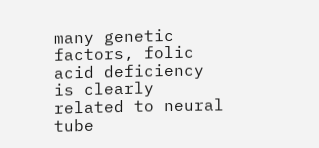many genetic factors, folic acid deficiency is clearly related to neural tube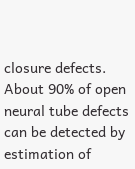closure defects. About 90% of open neural tube defects can be detected by estimation of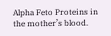Alpha Feto Proteins in the mother’s blood.